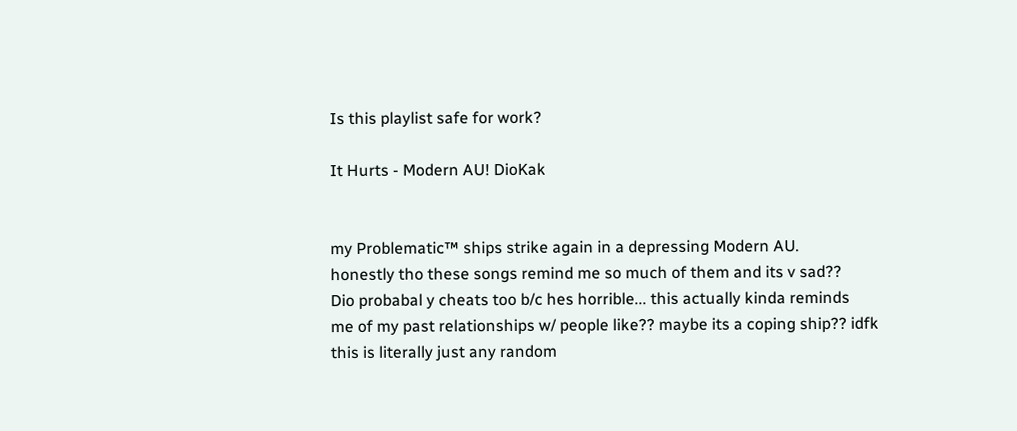Is this playlist safe for work?

It Hurts - Modern AU! DioKak


my Problematic™ ships strike again in a depressing Modern AU.
honestly tho these songs remind me so much of them and its v sad??
Dio probabal y cheats too b/c hes horrible... this actually kinda reminds
me of my past relationships w/ people like?? maybe its a coping ship?? idfk
this is literally just any random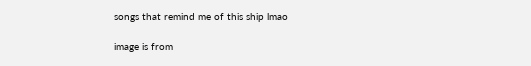songs that remind me of this ship lmao

image is from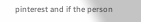pinterest and if the person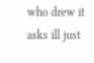who drew it
asks ill just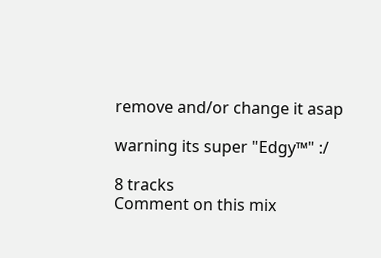remove and/or change it asap

warning its super "Edgy™" :/

8 tracks
Comment on this mix